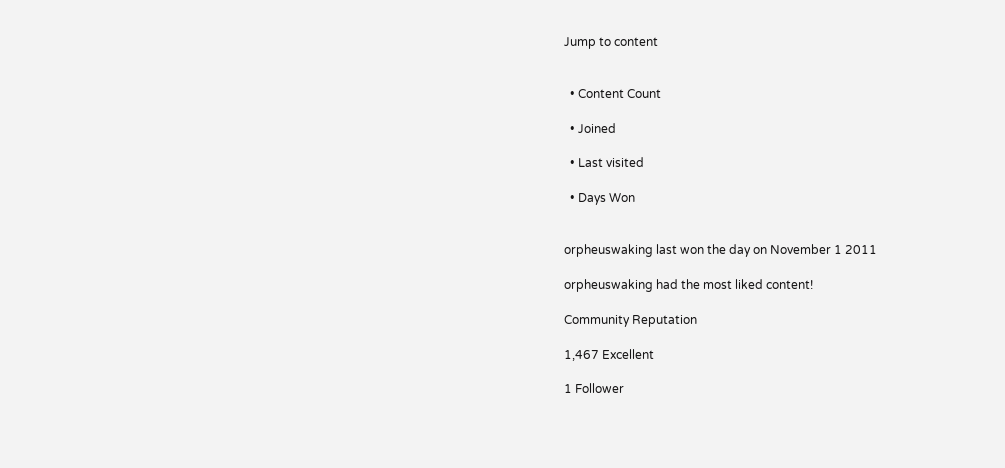Jump to content


  • Content Count

  • Joined

  • Last visited

  • Days Won


orpheuswaking last won the day on November 1 2011

orpheuswaking had the most liked content!

Community Reputation

1,467 Excellent

1 Follower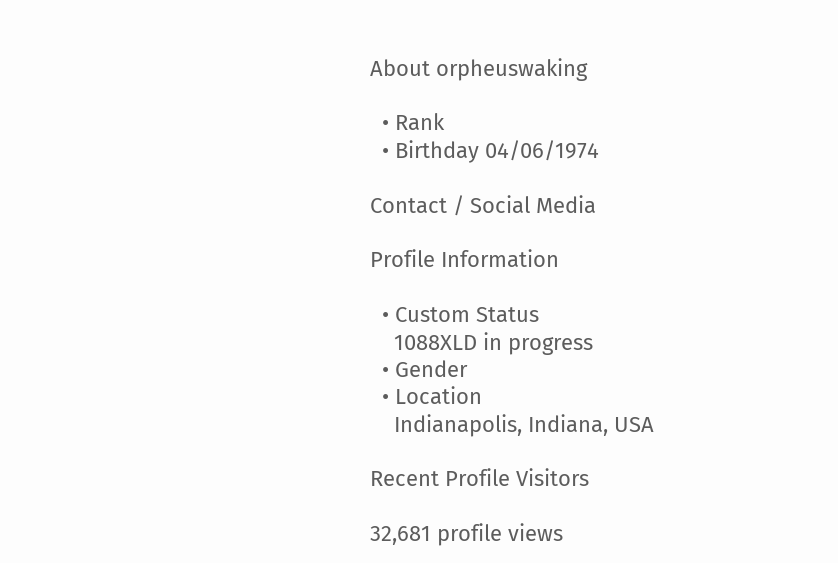About orpheuswaking

  • Rank
  • Birthday 04/06/1974

Contact / Social Media

Profile Information

  • Custom Status
    1088XLD in progress
  • Gender
  • Location
    Indianapolis, Indiana, USA

Recent Profile Visitors

32,681 profile views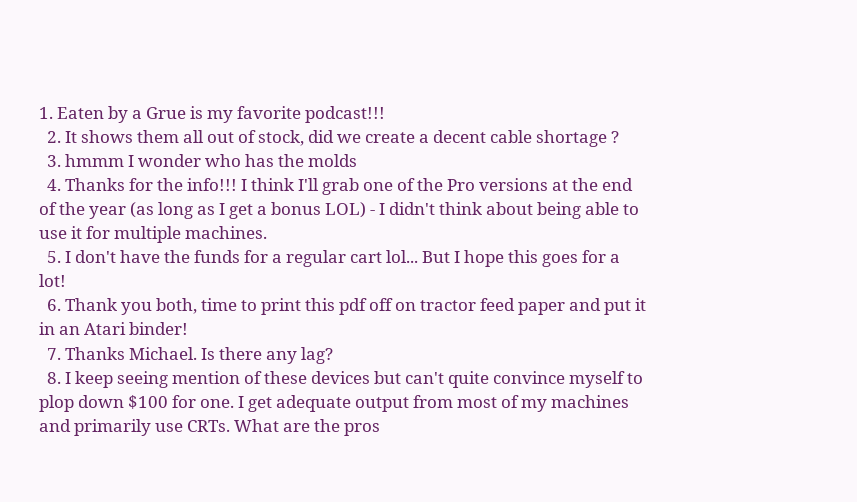1. Eaten by a Grue is my favorite podcast!!!
  2. It shows them all out of stock, did we create a decent cable shortage ?
  3. hmmm I wonder who has the molds
  4. Thanks for the info!!! I think I'll grab one of the Pro versions at the end of the year (as long as I get a bonus LOL) - I didn't think about being able to use it for multiple machines.
  5. I don't have the funds for a regular cart lol... But I hope this goes for a lot!
  6. Thank you both, time to print this pdf off on tractor feed paper and put it in an Atari binder!
  7. Thanks Michael. Is there any lag?
  8. I keep seeing mention of these devices but can't quite convince myself to plop down $100 for one. I get adequate output from most of my machines and primarily use CRTs. What are the pros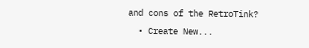and cons of the RetroTink?
  • Create New...